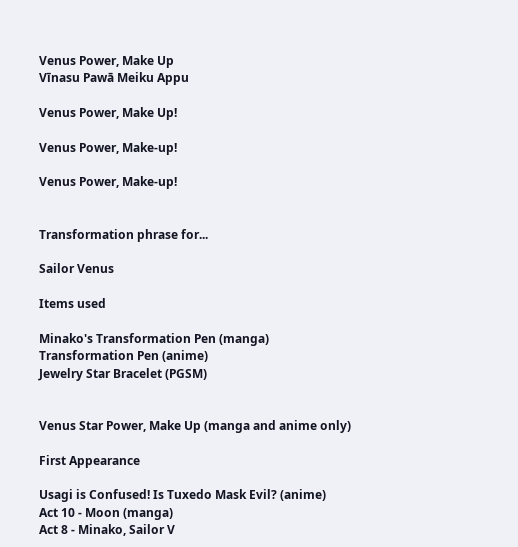Venus Power, Make Up
Vīnasu Pawā Meiku Appu

Venus Power, Make Up!

Venus Power, Make-up!

Venus Power, Make-up!


Transformation phrase for...

Sailor Venus

Items used

Minako's Transformation Pen (manga)
Transformation Pen (anime)
Jewelry Star Bracelet (PGSM)


Venus Star Power, Make Up (manga and anime only)

First Appearance

Usagi is Confused! Is Tuxedo Mask Evil? (anime)
Act 10 - Moon (manga)
Act 8 - Minako, Sailor V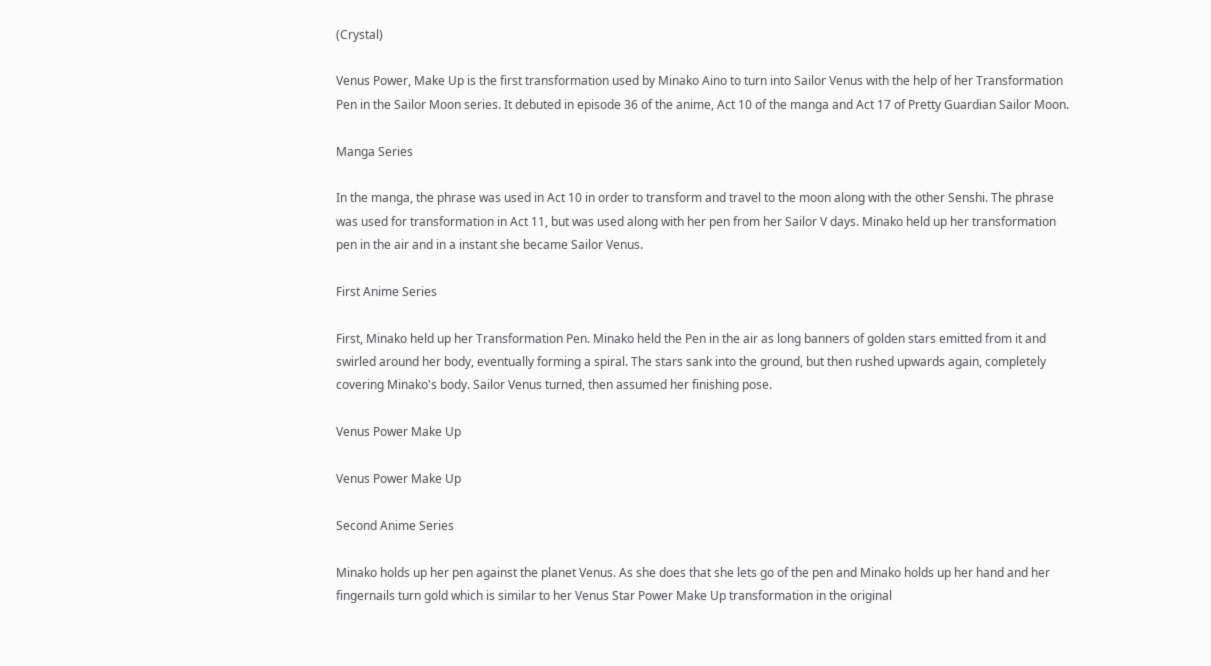(Crystal)

Venus Power, Make Up is the first transformation used by Minako Aino to turn into Sailor Venus with the help of her Transformation Pen in the Sailor Moon series. It debuted in episode 36 of the anime, Act 10 of the manga and Act 17 of Pretty Guardian Sailor Moon.

Manga Series

In the manga, the phrase was used in Act 10 in order to transform and travel to the moon along with the other Senshi. The phrase was used for transformation in Act 11, but was used along with her pen from her Sailor V days. Minako held up her transformation pen in the air and in a instant she became Sailor Venus.

First Anime Series

First, Minako held up her Transformation Pen. Minako held the Pen in the air as long banners of golden stars emitted from it and swirled around her body, eventually forming a spiral. The stars sank into the ground, but then rushed upwards again, completely covering Minako's body. Sailor Venus turned, then assumed her finishing pose.

Venus Power Make Up

Venus Power Make Up

Second Anime Series

Minako holds up her pen against the planet Venus. As she does that she lets go of the pen and Minako holds up her hand and her fingernails turn gold which is similar to her Venus Star Power Make Up transformation in the original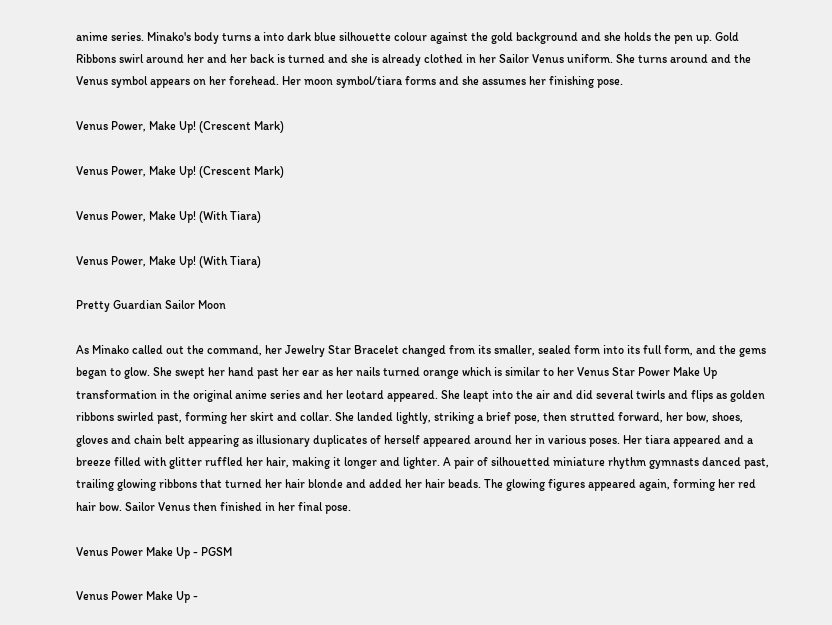anime series. Minako's body turns a into dark blue silhouette colour against the gold background and she holds the pen up. Gold Ribbons swirl around her and her back is turned and she is already clothed in her Sailor Venus uniform. She turns around and the Venus symbol appears on her forehead. Her moon symbol/tiara forms and she assumes her finishing pose.

Venus Power, Make Up! (Crescent Mark)

Venus Power, Make Up! (Crescent Mark)

Venus Power, Make Up! (With Tiara)

Venus Power, Make Up! (With Tiara)

Pretty Guardian Sailor Moon

As Minako called out the command, her Jewelry Star Bracelet changed from its smaller, sealed form into its full form, and the gems began to glow. She swept her hand past her ear as her nails turned orange which is similar to her Venus Star Power Make Up transformation in the original anime series and her leotard appeared. She leapt into the air and did several twirls and flips as golden ribbons swirled past, forming her skirt and collar. She landed lightly, striking a brief pose, then strutted forward, her bow, shoes, gloves and chain belt appearing as illusionary duplicates of herself appeared around her in various poses. Her tiara appeared and a breeze filled with glitter ruffled her hair, making it longer and lighter. A pair of silhouetted miniature rhythm gymnasts danced past, trailing glowing ribbons that turned her hair blonde and added her hair beads. The glowing figures appeared again, forming her red hair bow. Sailor Venus then finished in her final pose.

Venus Power Make Up - PGSM

Venus Power Make Up -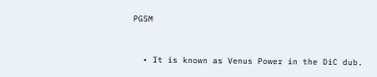PGSM


  • It is known as Venus Power in the DiC dub.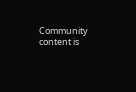Community content is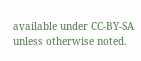available under CC-BY-SA unless otherwise noted.